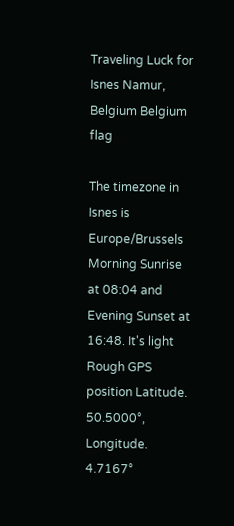Traveling Luck for Isnes Namur, Belgium Belgium flag

The timezone in Isnes is Europe/Brussels
Morning Sunrise at 08:04 and Evening Sunset at 16:48. It's light
Rough GPS position Latitude. 50.5000°, Longitude. 4.7167°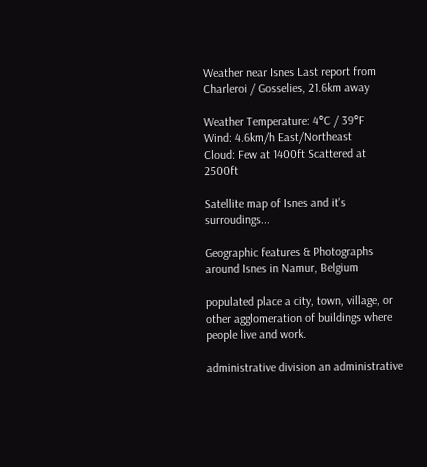Weather near Isnes Last report from Charleroi / Gosselies, 21.6km away

Weather Temperature: 4°C / 39°F
Wind: 4.6km/h East/Northeast
Cloud: Few at 1400ft Scattered at 2500ft

Satellite map of Isnes and it's surroudings...

Geographic features & Photographs around Isnes in Namur, Belgium

populated place a city, town, village, or other agglomeration of buildings where people live and work.

administrative division an administrative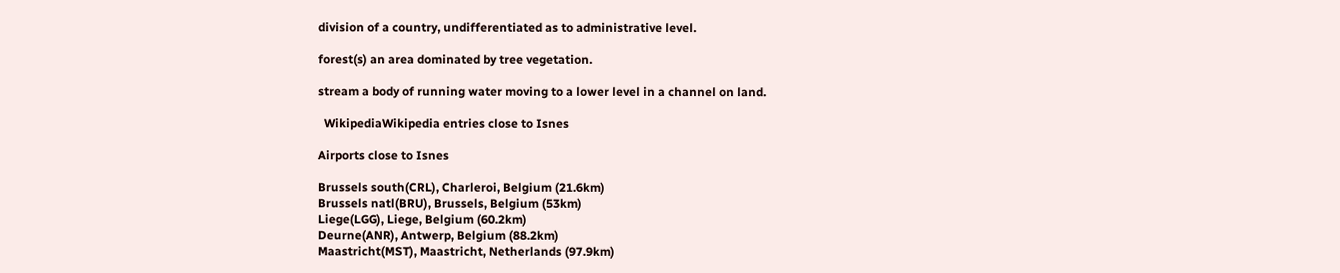division of a country, undifferentiated as to administrative level.

forest(s) an area dominated by tree vegetation.

stream a body of running water moving to a lower level in a channel on land.

  WikipediaWikipedia entries close to Isnes

Airports close to Isnes

Brussels south(CRL), Charleroi, Belgium (21.6km)
Brussels natl(BRU), Brussels, Belgium (53km)
Liege(LGG), Liege, Belgium (60.2km)
Deurne(ANR), Antwerp, Belgium (88.2km)
Maastricht(MST), Maastricht, Netherlands (97.9km)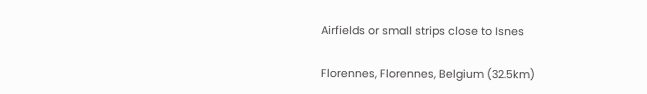Airfields or small strips close to Isnes

Florennes, Florennes, Belgium (32.5km)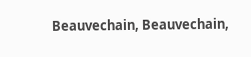Beauvechain, Beauvechain,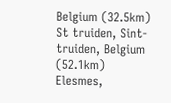Belgium (32.5km)
St truiden, Sint-truiden, Belgium (52.1km)
Elesmes,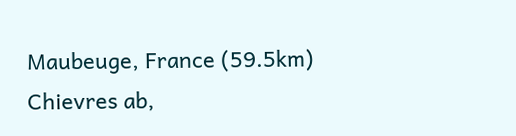Maubeuge, France (59.5km)
Chievres ab,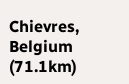Chievres, Belgium (71.1km)